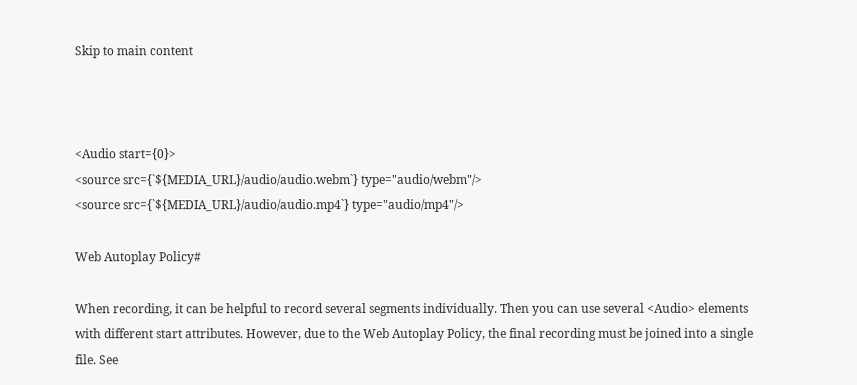Skip to main content



<Audio start={0}>
<source src={`${MEDIA_URL}/audio/audio.webm`} type="audio/webm"/>
<source src={`${MEDIA_URL}/audio/audio.mp4`} type="audio/mp4"/>

Web Autoplay Policy#

When recording, it can be helpful to record several segments individually. Then you can use several <Audio> elements with different start attributes. However, due to the Web Autoplay Policy, the final recording must be joined into a single file. See